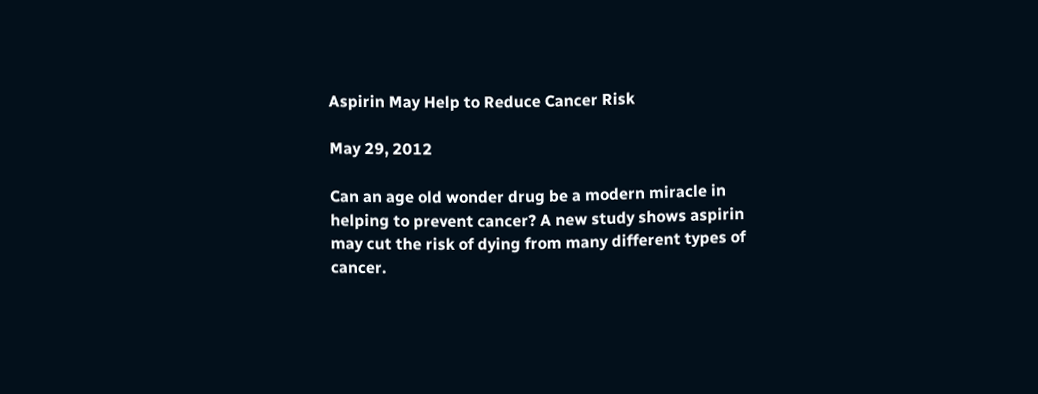Aspirin May Help to Reduce Cancer Risk

May 29, 2012

Can an age old wonder drug be a modern miracle in helping to prevent cancer? A new study shows aspirin may cut the risk of dying from many different types of cancer.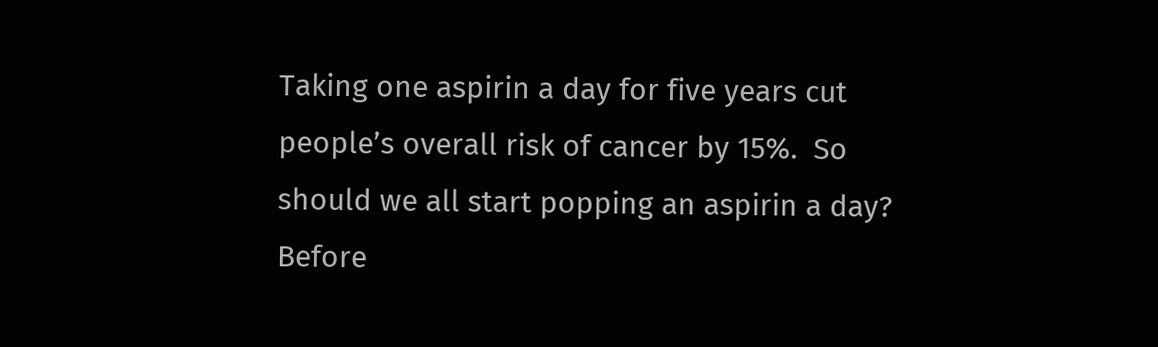Taking one aspirin a day for five years cut people’s overall risk of cancer by 15%.  So should we all start popping an aspirin a day?  Before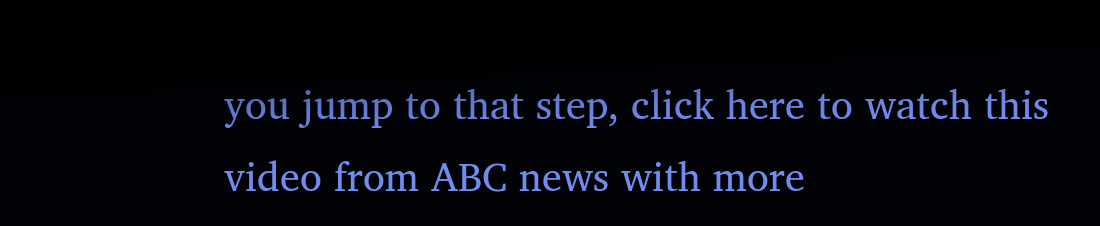you jump to that step, click here to watch this video from ABC news with more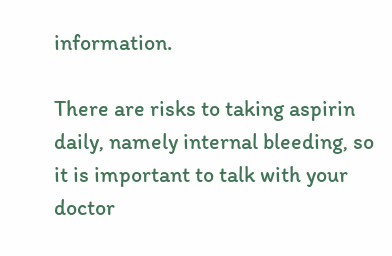information.

There are risks to taking aspirin daily, namely internal bleeding, so it is important to talk with your doctor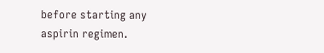before starting any aspirin regimen.